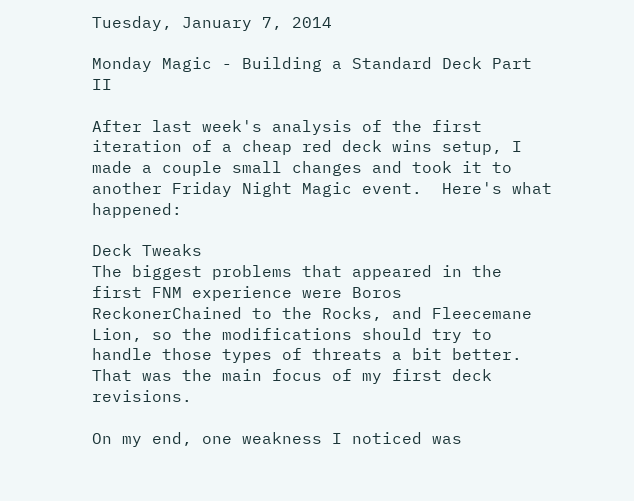Tuesday, January 7, 2014

Monday Magic - Building a Standard Deck Part II

After last week's analysis of the first iteration of a cheap red deck wins setup, I made a couple small changes and took it to another Friday Night Magic event.  Here's what happened:

Deck Tweaks
The biggest problems that appeared in the first FNM experience were Boros ReckonerChained to the Rocks, and Fleecemane Lion, so the modifications should try to handle those types of threats a bit better.  That was the main focus of my first deck revisions.

On my end, one weakness I noticed was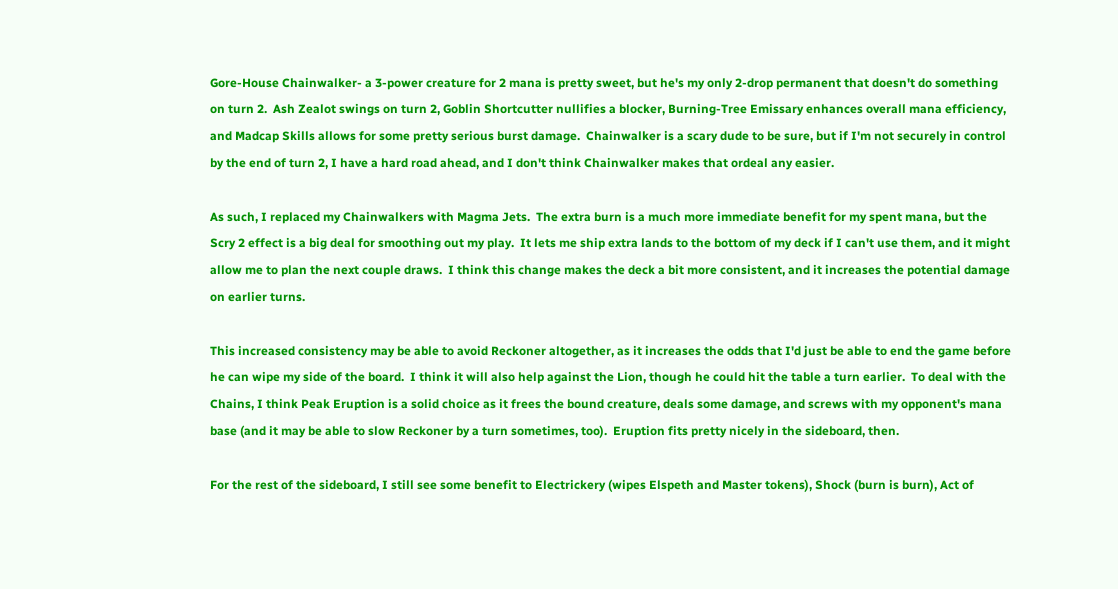Gore-House Chainwalker- a 3-power creature for 2 mana is pretty sweet, but he's my only 2-drop permanent that doesn't do something on turn 2.  Ash Zealot swings on turn 2, Goblin Shortcutter nullifies a blocker, Burning-Tree Emissary enhances overall mana efficiency, and Madcap Skills allows for some pretty serious burst damage.  Chainwalker is a scary dude to be sure, but if I'm not securely in control by the end of turn 2, I have a hard road ahead, and I don't think Chainwalker makes that ordeal any easier.

As such, I replaced my Chainwalkers with Magma Jets.  The extra burn is a much more immediate benefit for my spent mana, but the Scry 2 effect is a big deal for smoothing out my play.  It lets me ship extra lands to the bottom of my deck if I can't use them, and it might allow me to plan the next couple draws.  I think this change makes the deck a bit more consistent, and it increases the potential damage on earlier turns.

This increased consistency may be able to avoid Reckoner altogether, as it increases the odds that I'd just be able to end the game before he can wipe my side of the board.  I think it will also help against the Lion, though he could hit the table a turn earlier.  To deal with the Chains, I think Peak Eruption is a solid choice as it frees the bound creature, deals some damage, and screws with my opponent's mana base (and it may be able to slow Reckoner by a turn sometimes, too).  Eruption fits pretty nicely in the sideboard, then.

For the rest of the sideboard, I still see some benefit to Electrickery (wipes Elspeth and Master tokens), Shock (burn is burn), Act of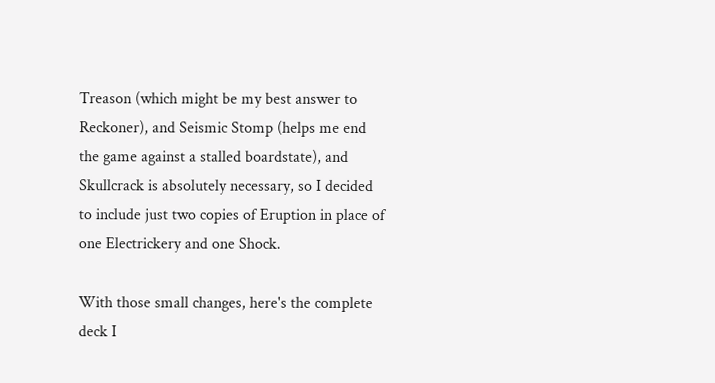Treason (which might be my best answer to Reckoner), and Seismic Stomp (helps me end the game against a stalled boardstate), and Skullcrack is absolutely necessary, so I decided to include just two copies of Eruption in place of one Electrickery and one Shock.

With those small changes, here's the complete deck I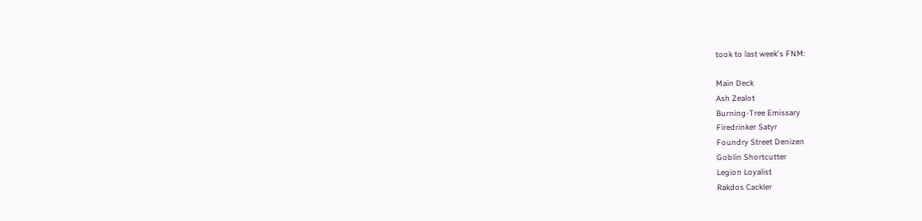took to last week's FNM:

Main Deck
Ash Zealot
Burning-Tree Emissary
Firedrinker Satyr
Foundry Street Denizen
Goblin Shortcutter
Legion Loyalist
Rakdos Cackler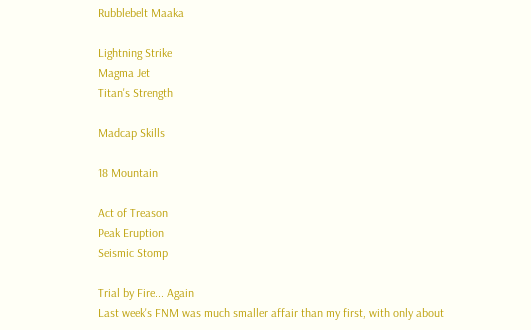Rubblebelt Maaka

Lightning Strike
Magma Jet
Titan's Strength

Madcap Skills

18 Mountain

Act of Treason
Peak Eruption
Seismic Stomp

Trial by Fire... Again
Last week's FNM was much smaller affair than my first, with only about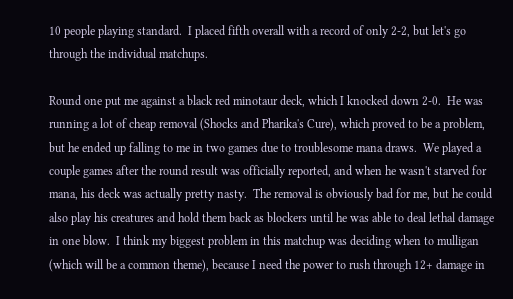10 people playing standard.  I placed fifth overall with a record of only 2-2, but let's go through the individual matchups.

Round one put me against a black red minotaur deck, which I knocked down 2-0.  He was running a lot of cheap removal (Shocks and Pharika's Cure), which proved to be a problem, but he ended up falling to me in two games due to troublesome mana draws.  We played a couple games after the round result was officially reported, and when he wasn't starved for mana, his deck was actually pretty nasty.  The removal is obviously bad for me, but he could also play his creatures and hold them back as blockers until he was able to deal lethal damage in one blow.  I think my biggest problem in this matchup was deciding when to mulligan (which will be a common theme), because I need the power to rush through 12+ damage in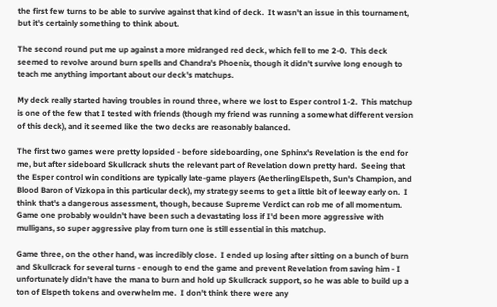the first few turns to be able to survive against that kind of deck.  It wasn't an issue in this tournament, but it's certainly something to think about.

The second round put me up against a more midranged red deck, which fell to me 2-0.  This deck seemed to revolve around burn spells and Chandra's Phoenix, though it didn't survive long enough to teach me anything important about our deck's matchups.

My deck really started having troubles in round three, where we lost to Esper control 1-2.  This matchup is one of the few that I tested with friends (though my friend was running a somewhat different version of this deck), and it seemed like the two decks are reasonably balanced.

The first two games were pretty lopsided - before sideboarding, one Sphinx's Revelation is the end for me, but after sideboard Skullcrack shuts the relevant part of Revelation down pretty hard.  Seeing that the Esper control win conditions are typically late-game players (AetherlingElspeth, Sun's Champion, and Blood Baron of Vizkopa in this particular deck), my strategy seems to get a little bit of leeway early on.  I think that's a dangerous assessment, though, because Supreme Verdict can rob me of all momentum.  Game one probably wouldn't have been such a devastating loss if I'd been more aggressive with mulligans, so super aggressive play from turn one is still essential in this matchup.

Game three, on the other hand, was incredibly close.  I ended up losing after sitting on a bunch of burn and Skullcrack for several turns - enough to end the game and prevent Revelation from saving him - I unfortunately didn't have the mana to burn and hold up Skullcrack support, so he was able to build up a ton of Elspeth tokens and overwhelm me.  I don't think there were any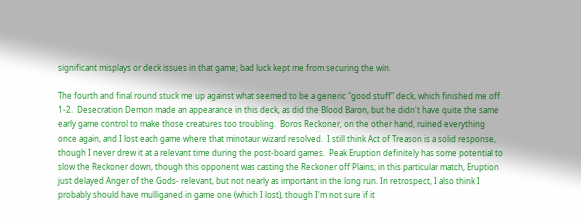significant misplays or deck issues in that game; bad luck kept me from securing the win.

The fourth and final round stuck me up against what seemed to be a generic "good stuff" deck, which finished me off 1-2.  Desecration Demon made an appearance in this deck, as did the Blood Baron, but he didn't have quite the same early game control to make those creatures too troubling.  Boros Reckoner, on the other hand, ruined everything once again, and I lost each game where that minotaur wizard resolved.  I still think Act of Treason is a solid response, though I never drew it at a relevant time during the post-board games.  Peak Eruption definitely has some potential to slow the Reckoner down, though this opponent was casting the Reckoner off Plains; in this particular match, Eruption just delayed Anger of the Gods- relevant, but not nearly as important in the long run. In retrospect, I also think I probably should have mulliganed in game one (which I lost), though I'm not sure if it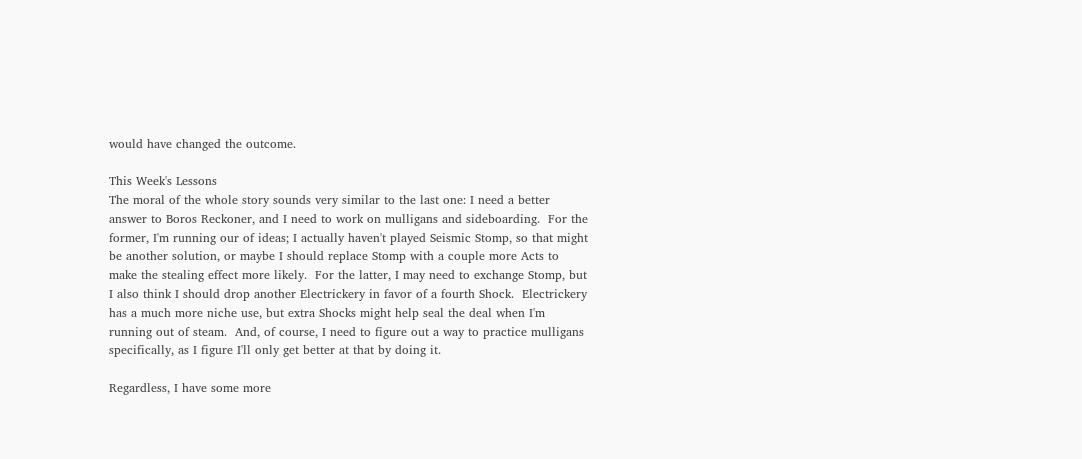would have changed the outcome.

This Week's Lessons
The moral of the whole story sounds very similar to the last one: I need a better answer to Boros Reckoner, and I need to work on mulligans and sideboarding.  For the former, I'm running our of ideas; I actually haven't played Seismic Stomp, so that might be another solution, or maybe I should replace Stomp with a couple more Acts to make the stealing effect more likely.  For the latter, I may need to exchange Stomp, but I also think I should drop another Electrickery in favor of a fourth Shock.  Electrickery has a much more niche use, but extra Shocks might help seal the deal when I'm running out of steam.  And, of course, I need to figure out a way to practice mulligans specifically, as I figure I'll only get better at that by doing it.

Regardless, I have some more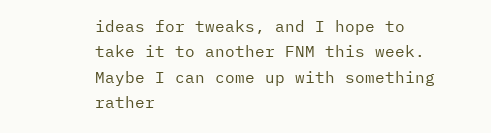ideas for tweaks, and I hope to take it to another FNM this week.  Maybe I can come up with something rather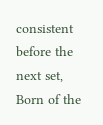consistent before the next set, Born of the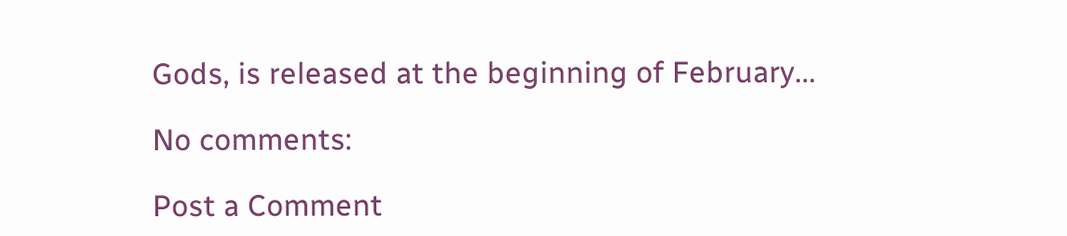Gods, is released at the beginning of February...

No comments:

Post a Comment